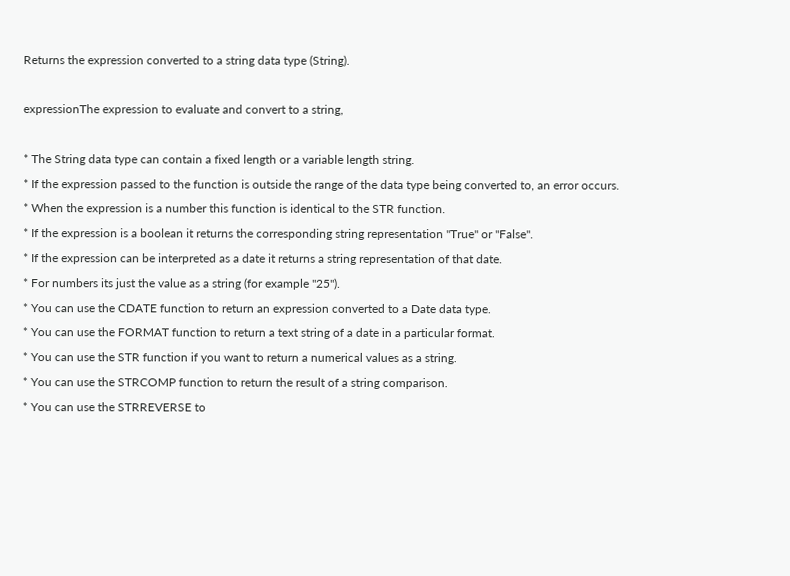Returns the expression converted to a string data type (String).

expressionThe expression to evaluate and convert to a string,

* The String data type can contain a fixed length or a variable length string.
* If the expression passed to the function is outside the range of the data type being converted to, an error occurs.
* When the expression is a number this function is identical to the STR function.
* If the expression is a boolean it returns the corresponding string representation "True" or "False".
* If the expression can be interpreted as a date it returns a string representation of that date.
* For numbers its just the value as a string (for example "25").
* You can use the CDATE function to return an expression converted to a Date data type.
* You can use the FORMAT function to return a text string of a date in a particular format.
* You can use the STR function if you want to return a numerical values as a string.
* You can use the STRCOMP function to return the result of a string comparison.
* You can use the STRREVERSE to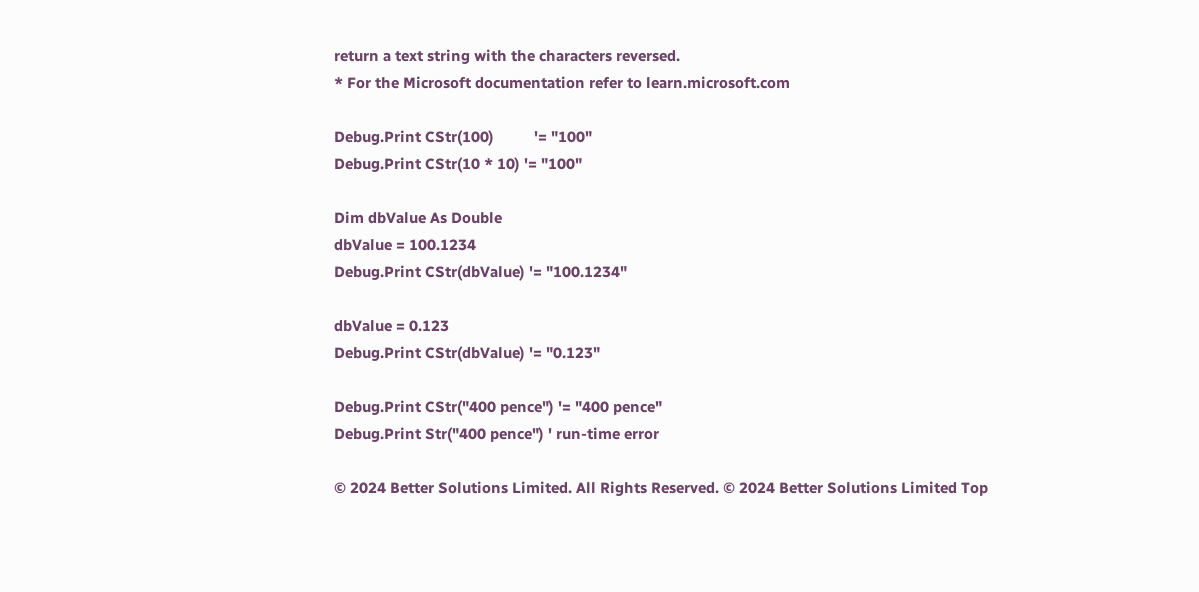return a text string with the characters reversed.
* For the Microsoft documentation refer to learn.microsoft.com

Debug.Print CStr(100)          '= "100"
Debug.Print CStr(10 * 10) '= "100"

Dim dbValue As Double
dbValue = 100.1234
Debug.Print CStr(dbValue) '= "100.1234"

dbValue = 0.123
Debug.Print CStr(dbValue) '= "0.123"

Debug.Print CStr("400 pence") '= "400 pence"
Debug.Print Str("400 pence") ' run-time error

© 2024 Better Solutions Limited. All Rights Reserved. © 2024 Better Solutions Limited Top